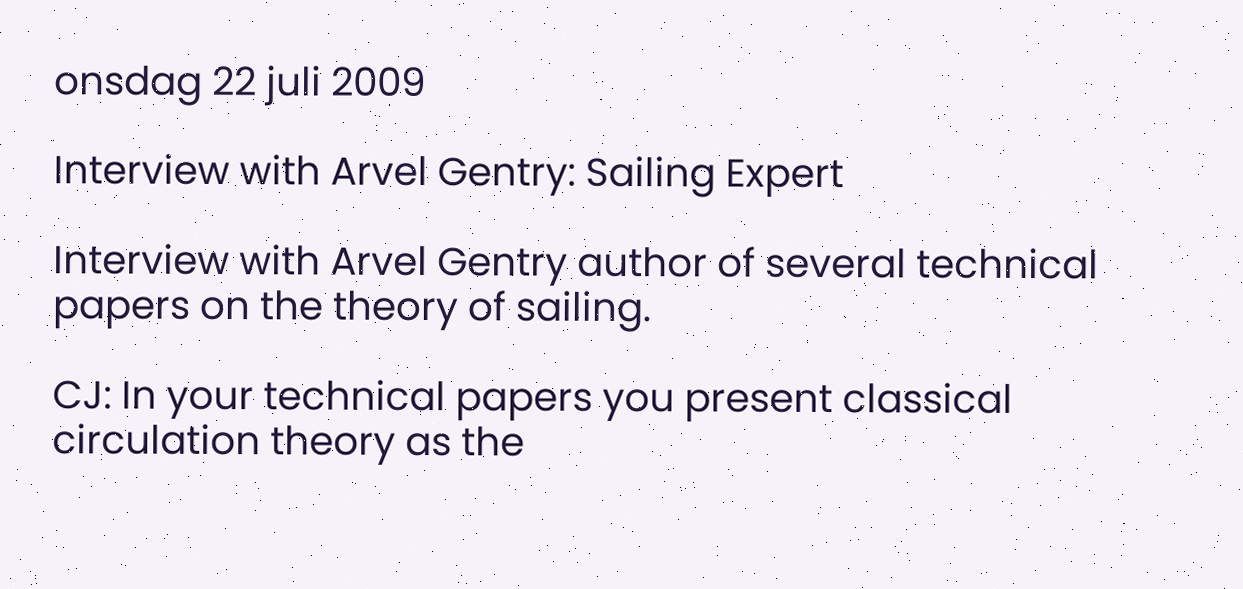onsdag 22 juli 2009

Interview with Arvel Gentry: Sailing Expert

Interview with Arvel Gentry author of several technical papers on the theory of sailing.

CJ: In your technical papers you present classical circulation theory as the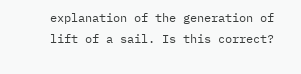explanation of the generation of lift of a sail. Is this correct?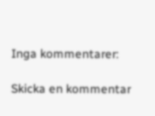Inga kommentarer:

Skicka en kommentar